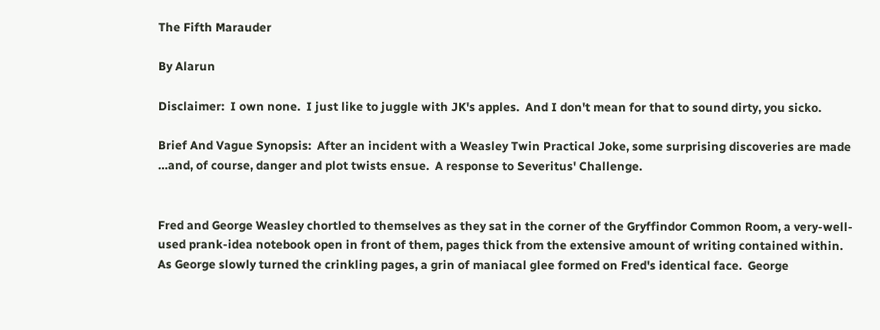The Fifth Marauder

By Alarun

Disclaimer:  I own none.  I just like to juggle with JK's apples.  And I don't mean for that to sound dirty, you sicko.

Brief And Vague Synopsis:  After an incident with a Weasley Twin Practical Joke, some surprising discoveries are made …and, of course, danger and plot twists ensue.  A response to Severitus' Challenge.


Fred and George Weasley chortled to themselves as they sat in the corner of the Gryffindor Common Room, a very-well-used prank-idea notebook open in front of them, pages thick from the extensive amount of writing contained within.  As George slowly turned the crinkling pages, a grin of maniacal glee formed on Fred's identical face.  George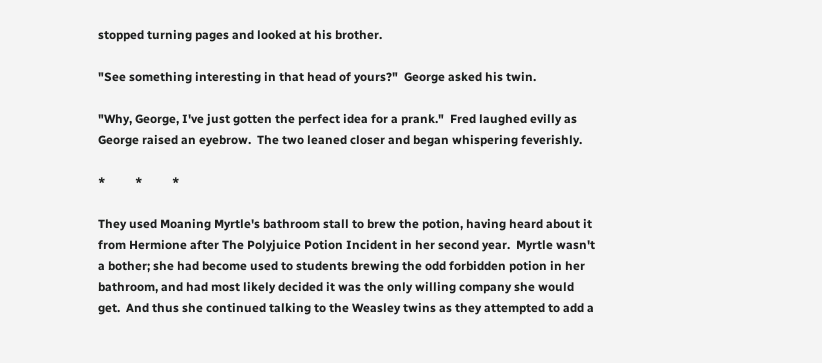stopped turning pages and looked at his brother.

"See something interesting in that head of yours?"  George asked his twin.

"Why, George, I've just gotten the perfect idea for a prank."  Fred laughed evilly as George raised an eyebrow.  The two leaned closer and began whispering feverishly.

*          *          *

They used Moaning Myrtle's bathroom stall to brew the potion, having heard about it from Hermione after The Polyjuice Potion Incident in her second year.  Myrtle wasn't a bother; she had become used to students brewing the odd forbidden potion in her bathroom, and had most likely decided it was the only willing company she would get.  And thus she continued talking to the Weasley twins as they attempted to add a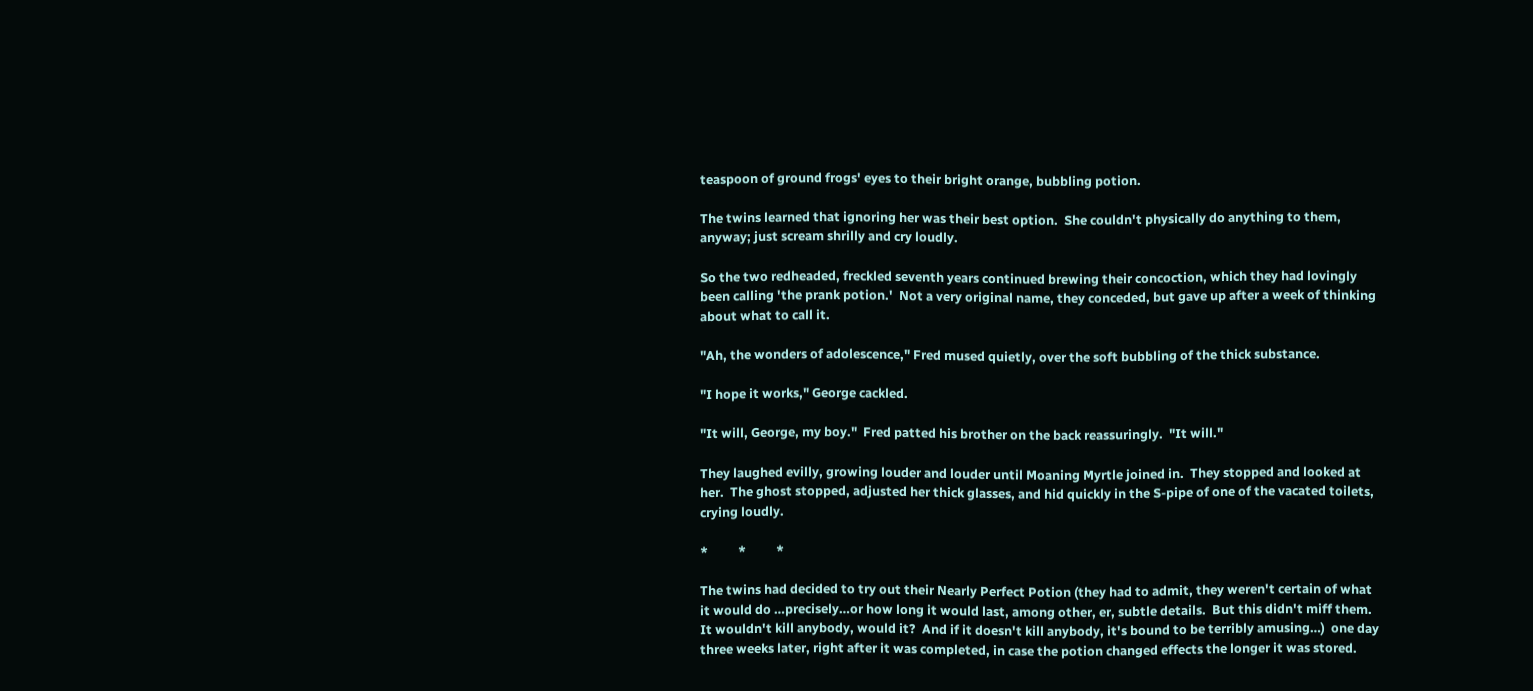teaspoon of ground frogs' eyes to their bright orange, bubbling potion.

The twins learned that ignoring her was their best option.  She couldn't physically do anything to them, anyway; just scream shrilly and cry loudly.

So the two redheaded, freckled seventh years continued brewing their concoction, which they had lovingly been calling 'the prank potion.'  Not a very original name, they conceded, but gave up after a week of thinking about what to call it.

"Ah, the wonders of adolescence," Fred mused quietly, over the soft bubbling of the thick substance.

"I hope it works," George cackled.

"It will, George, my boy."  Fred patted his brother on the back reassuringly.  "It will."

They laughed evilly, growing louder and louder until Moaning Myrtle joined in.  They stopped and looked at her.  The ghost stopped, adjusted her thick glasses, and hid quickly in the S-pipe of one of the vacated toilets, crying loudly.

*          *          *

The twins had decided to try out their Nearly Perfect Potion (they had to admit, they weren't certain of what it would do …precisely…or how long it would last, among other, er, subtle details.  But this didn't miff them.  It wouldn't kill anybody, would it?  And if it doesn't kill anybody, it's bound to be terribly amusing…)  one day three weeks later, right after it was completed, in case the potion changed effects the longer it was stored.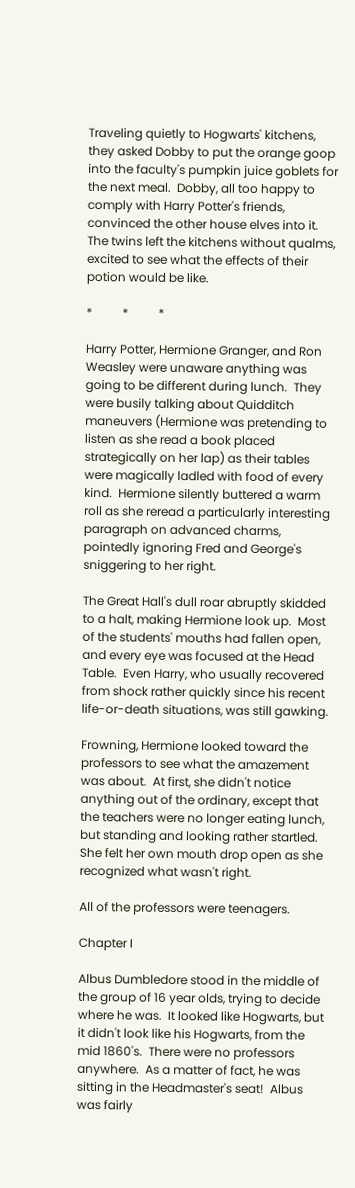Traveling quietly to Hogwarts' kitchens, they asked Dobby to put the orange goop into the faculty's pumpkin juice goblets for the next meal.  Dobby, all too happy to comply with Harry Potter's friends, convinced the other house elves into it.  The twins left the kitchens without qualms, excited to see what the effects of their potion would be like.

*          *          *

Harry Potter, Hermione Granger, and Ron Weasley were unaware anything was going to be different during lunch.  They were busily talking about Quidditch maneuvers (Hermione was pretending to listen as she read a book placed strategically on her lap) as their tables were magically ladled with food of every kind.  Hermione silently buttered a warm roll as she reread a particularly interesting paragraph on advanced charms, pointedly ignoring Fred and George's sniggering to her right.

The Great Hall's dull roar abruptly skidded to a halt, making Hermione look up.  Most of the students' mouths had fallen open, and every eye was focused at the Head Table.  Even Harry, who usually recovered from shock rather quickly since his recent life-or-death situations, was still gawking.

Frowning, Hermione looked toward the professors to see what the amazement was about.  At first, she didn't notice anything out of the ordinary, except that the teachers were no longer eating lunch, but standing and looking rather startled.  She felt her own mouth drop open as she recognized what wasn't right.

All of the professors were teenagers.

Chapter I

Albus Dumbledore stood in the middle of the group of 16 year olds, trying to decide where he was.  It looked like Hogwarts, but it didn't look like his Hogwarts, from the mid 1860's.  There were no professors anywhere.  As a matter of fact, he was sitting in the Headmaster's seat!  Albus was fairly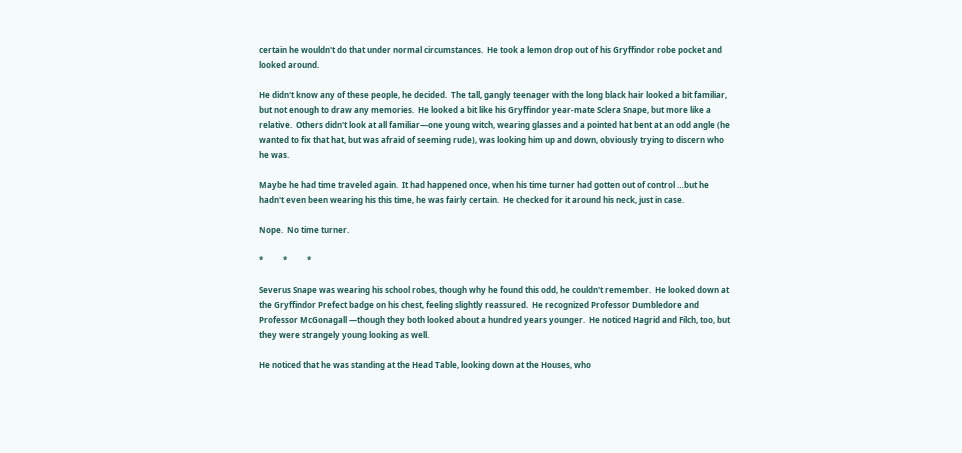certain he wouldn't do that under normal circumstances.  He took a lemon drop out of his Gryffindor robe pocket and looked around.

He didn't know any of these people, he decided.  The tall, gangly teenager with the long black hair looked a bit familiar, but not enough to draw any memories.  He looked a bit like his Gryffindor year-mate Sclera Snape, but more like a relative.  Others didn't look at all familiar—one young witch, wearing glasses and a pointed hat bent at an odd angle (he wanted to fix that hat, but was afraid of seeming rude), was looking him up and down, obviously trying to discern who he was.

Maybe he had time traveled again.  It had happened once, when his time turner had gotten out of control …but he hadn't even been wearing his this time, he was fairly certain.  He checked for it around his neck, just in case.

Nope.  No time turner.

*          *          *

Severus Snape was wearing his school robes, though why he found this odd, he couldn't remember.  He looked down at the Gryffindor Prefect badge on his chest, feeling slightly reassured.  He recognized Professor Dumbledore and Professor McGonagall —though they both looked about a hundred years younger.  He noticed Hagrid and Filch, too, but they were strangely young looking as well.

He noticed that he was standing at the Head Table, looking down at the Houses, who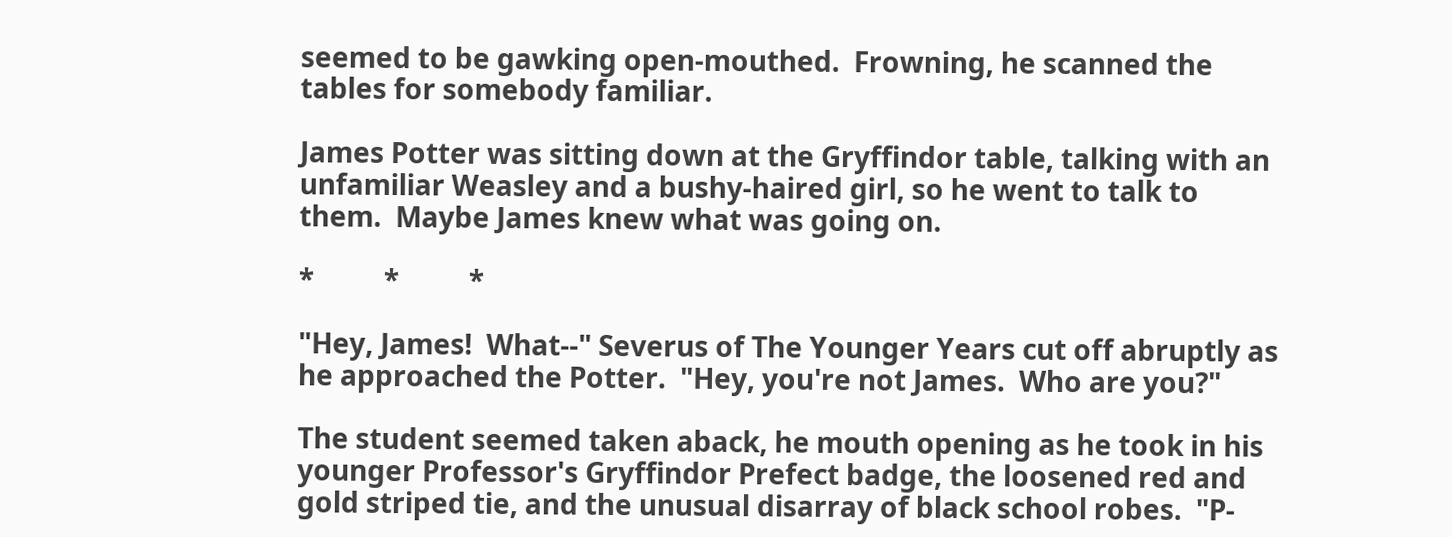seemed to be gawking open-mouthed.  Frowning, he scanned the tables for somebody familiar.

James Potter was sitting down at the Gryffindor table, talking with an unfamiliar Weasley and a bushy-haired girl, so he went to talk to them.  Maybe James knew what was going on.

*          *          *

"Hey, James!  What--" Severus of The Younger Years cut off abruptly as he approached the Potter.  "Hey, you're not James.  Who are you?"

The student seemed taken aback, he mouth opening as he took in his younger Professor's Gryffindor Prefect badge, the loosened red and gold striped tie, and the unusual disarray of black school robes.  "P-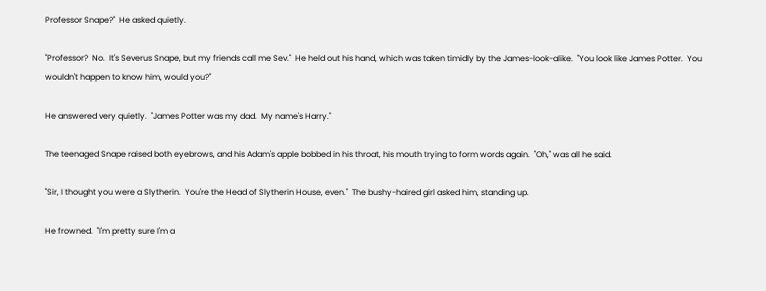Professor Snape?"  He asked quietly.

"Professor?  No.  It's Severus Snape, but my friends call me Sev."  He held out his hand, which was taken timidly by the James-look-alike.  "You look like James Potter.  You wouldn't happen to know him, would you?"

He answered very quietly.  "James Potter was my dad.  My name's Harry."

The teenaged Snape raised both eyebrows, and his Adam's apple bobbed in his throat, his mouth trying to form words again.  "Oh," was all he said.

"Sir, I thought you were a Slytherin.  You're the Head of Slytherin House, even."  The bushy-haired girl asked him, standing up.

He frowned.  "I'm pretty sure I'm a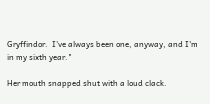Gryffindor.  I've always been one, anyway, and I'm in my sixth year."

Her mouth snapped shut with a loud clack.